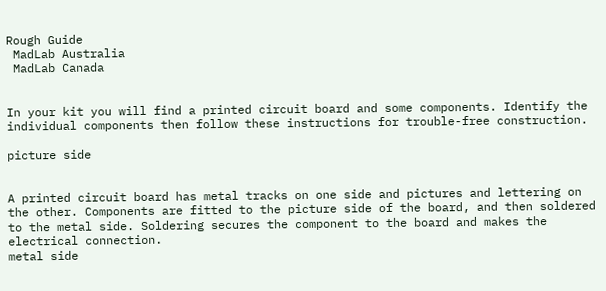Rough Guide
 MadLab Australia
 MadLab Canada


In your kit you will find a printed circuit board and some components. Identify the individual components then follow these instructions for trouble-free construction.

picture side


A printed circuit board has metal tracks on one side and pictures and lettering on the other. Components are fitted to the picture side of the board, and then soldered to the metal side. Soldering secures the component to the board and makes the electrical connection.
metal side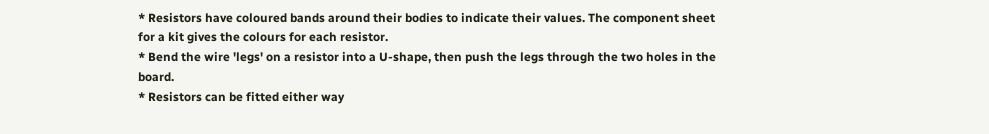* Resistors have coloured bands around their bodies to indicate their values. The component sheet for a kit gives the colours for each resistor.
* Bend the wire 'legs' on a resistor into a U-shape, then push the legs through the two holes in the board.
* Resistors can be fitted either way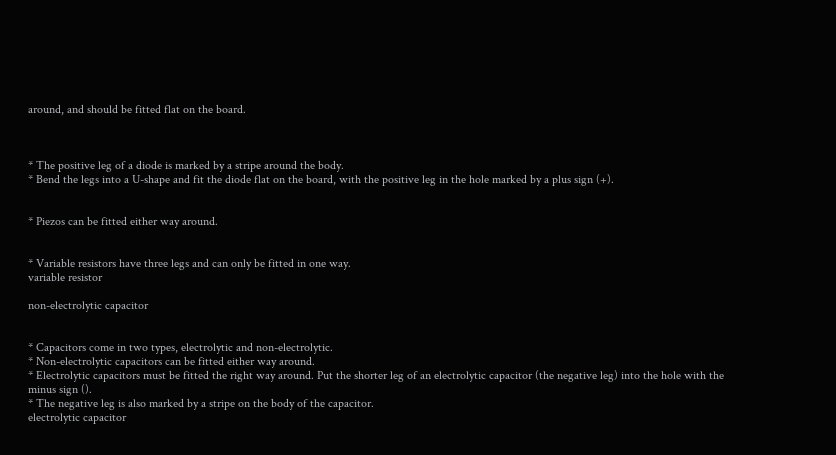around, and should be fitted flat on the board.



* The positive leg of a diode is marked by a stripe around the body.
* Bend the legs into a U-shape and fit the diode flat on the board, with the positive leg in the hole marked by a plus sign (+).


* Piezos can be fitted either way around.


* Variable resistors have three legs and can only be fitted in one way.
variable resistor

non-electrolytic capacitor


* Capacitors come in two types, electrolytic and non-electrolytic.
* Non-electrolytic capacitors can be fitted either way around.
* Electrolytic capacitors must be fitted the right way around. Put the shorter leg of an electrolytic capacitor (the negative leg) into the hole with the minus sign ().
* The negative leg is also marked by a stripe on the body of the capacitor.
electrolytic capacitor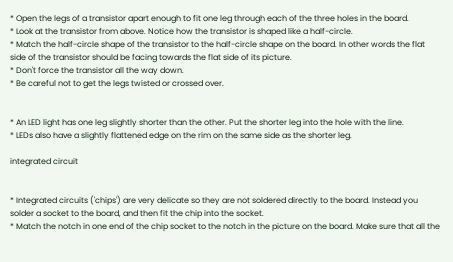* Open the legs of a transistor apart enough to fit one leg through each of the three holes in the board.
* Look at the transistor from above. Notice how the transistor is shaped like a half-circle.
* Match the half-circle shape of the transistor to the half-circle shape on the board. In other words the flat side of the transistor should be facing towards the flat side of its picture.
* Don't force the transistor all the way down.
* Be careful not to get the legs twisted or crossed over.


* An LED light has one leg slightly shorter than the other. Put the shorter leg into the hole with the line.
* LEDs also have a slightly flattened edge on the rim on the same side as the shorter leg.

integrated circuit


* Integrated circuits ('chips') are very delicate so they are not soldered directly to the board. Instead you solder a socket to the board, and then fit the chip into the socket.
* Match the notch in one end of the chip socket to the notch in the picture on the board. Make sure that all the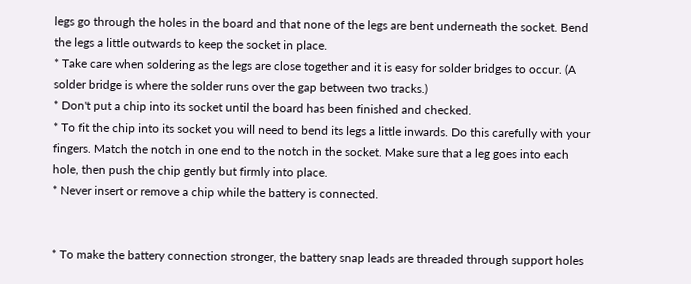legs go through the holes in the board and that none of the legs are bent underneath the socket. Bend the legs a little outwards to keep the socket in place.
* Take care when soldering as the legs are close together and it is easy for solder bridges to occur. (A solder bridge is where the solder runs over the gap between two tracks.)
* Don't put a chip into its socket until the board has been finished and checked.
* To fit the chip into its socket you will need to bend its legs a little inwards. Do this carefully with your fingers. Match the notch in one end to the notch in the socket. Make sure that a leg goes into each hole, then push the chip gently but firmly into place.
* Never insert or remove a chip while the battery is connected.


* To make the battery connection stronger, the battery snap leads are threaded through support holes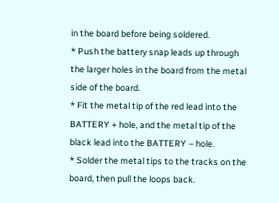in the board before being soldered.
* Push the battery snap leads up through the larger holes in the board from the metal side of the board.
* Fit the metal tip of the red lead into the BATTERY + hole, and the metal tip of the black lead into the BATTERY – hole.
* Solder the metal tips to the tracks on the board, then pull the loops back.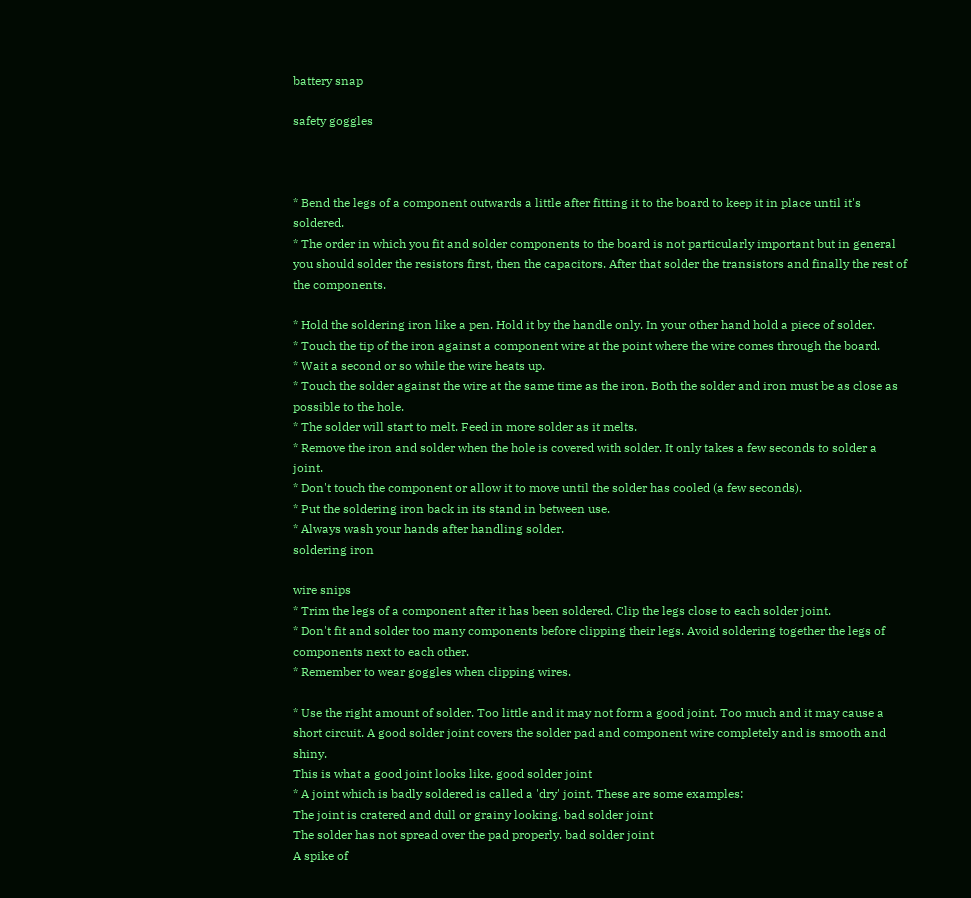battery snap

safety goggles



* Bend the legs of a component outwards a little after fitting it to the board to keep it in place until it's soldered.
* The order in which you fit and solder components to the board is not particularly important but in general you should solder the resistors first, then the capacitors. After that solder the transistors and finally the rest of the components.

* Hold the soldering iron like a pen. Hold it by the handle only. In your other hand hold a piece of solder.
* Touch the tip of the iron against a component wire at the point where the wire comes through the board.
* Wait a second or so while the wire heats up.
* Touch the solder against the wire at the same time as the iron. Both the solder and iron must be as close as possible to the hole.
* The solder will start to melt. Feed in more solder as it melts.
* Remove the iron and solder when the hole is covered with solder. It only takes a few seconds to solder a joint.
* Don't touch the component or allow it to move until the solder has cooled (a few seconds).
* Put the soldering iron back in its stand in between use.
* Always wash your hands after handling solder.
soldering iron

wire snips
* Trim the legs of a component after it has been soldered. Clip the legs close to each solder joint.
* Don't fit and solder too many components before clipping their legs. Avoid soldering together the legs of components next to each other.
* Remember to wear goggles when clipping wires.

* Use the right amount of solder. Too little and it may not form a good joint. Too much and it may cause a short circuit. A good solder joint covers the solder pad and component wire completely and is smooth and shiny.
This is what a good joint looks like. good solder joint
* A joint which is badly soldered is called a 'dry' joint. These are some examples:
The joint is cratered and dull or grainy looking. bad solder joint
The solder has not spread over the pad properly. bad solder joint
A spike of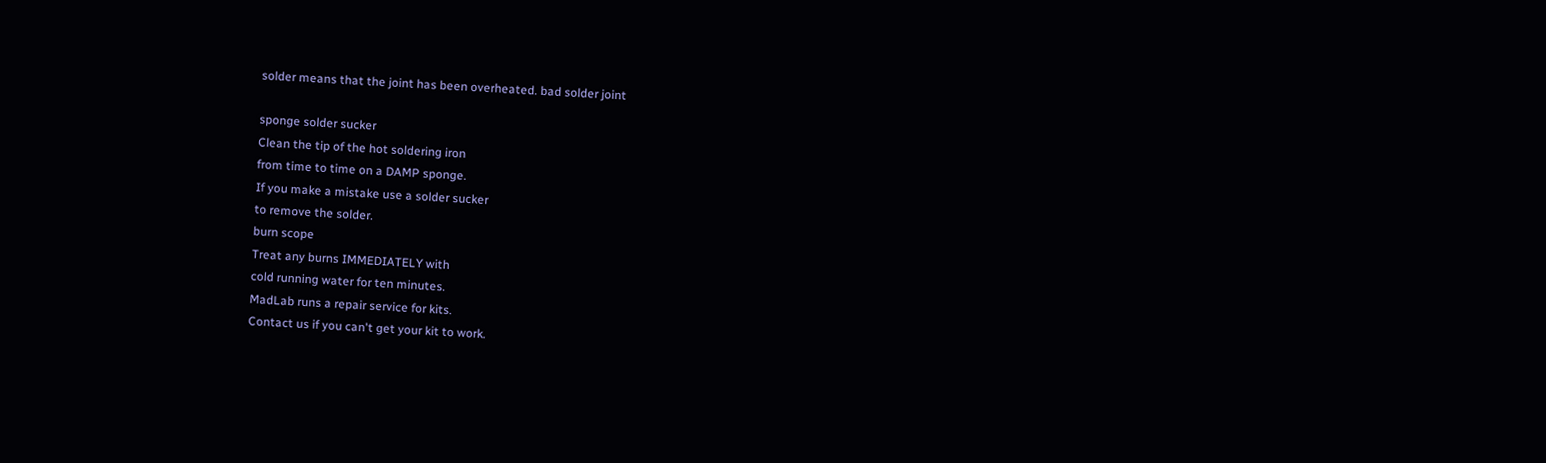solder means that the joint has been overheated. bad solder joint

sponge solder sucker
Clean the tip of the hot soldering iron
from time to time on a DAMP sponge.
If you make a mistake use a solder sucker
to remove the solder.
burn scope
Treat any burns IMMEDIATELY with
cold running water for ten minutes.
MadLab runs a repair service for kits.
Contact us if you can't get your kit to work.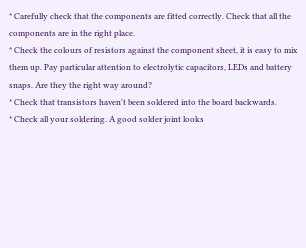* Carefully check that the components are fitted correctly. Check that all the components are in the right place.
* Check the colours of resistors against the component sheet, it is easy to mix them up. Pay particular attention to electrolytic capacitors, LEDs and battery snaps. Are they the right way around?
* Check that transistors haven't been soldered into the board backwards.
* Check all your soldering. A good solder joint looks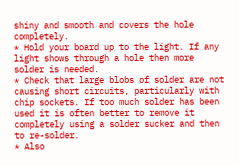shiny and smooth and covers the hole completely.
* Hold your board up to the light. If any light shows through a hole then more solder is needed.
* Check that large blobs of solder are not causing short circuits, particularly with chip sockets. If too much solder has been used it is often better to remove it completely using a solder sucker and then to re-solder.
* Also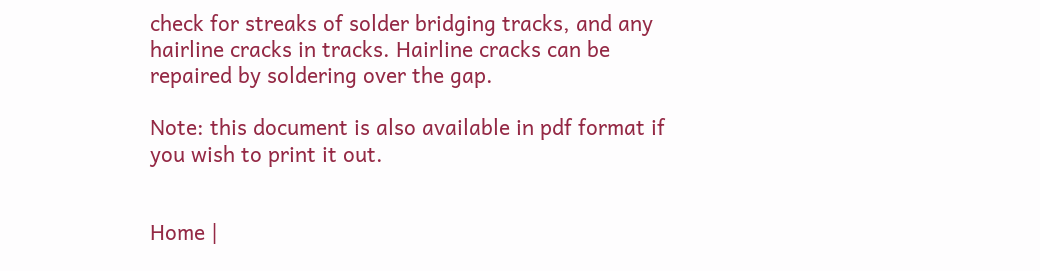check for streaks of solder bridging tracks, and any hairline cracks in tracks. Hairline cracks can be repaired by soldering over the gap.

Note: this document is also available in pdf format if you wish to print it out.


Home |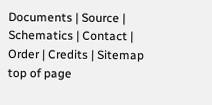Documents | Source | Schematics | Contact | Order | Credits | Sitemap top of page